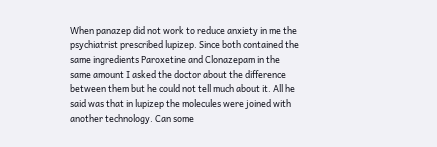When panazep did not work to reduce anxiety in me the psychiatrist prescribed lupizep. Since both contained the same ingredients Paroxetine and Clonazepam in the same amount I asked the doctor about the difference between them but he could not tell much about it. All he said was that in lupizep the molecules were joined with another technology. Can some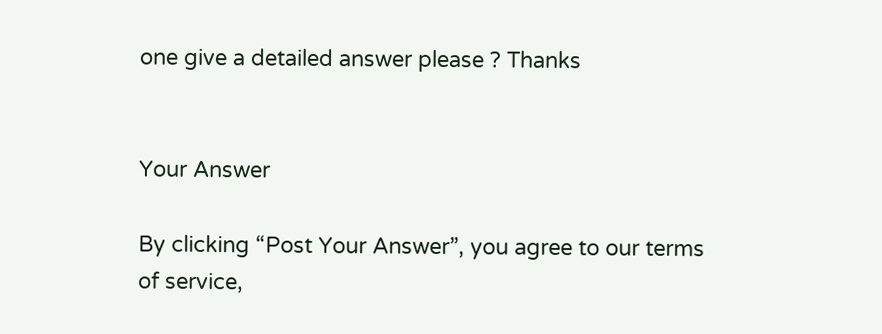one give a detailed answer please ? Thanks


Your Answer

By clicking “Post Your Answer”, you agree to our terms of service,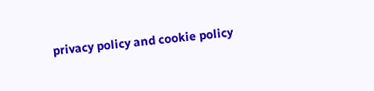privacy policy and cookie policy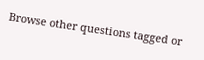Browse other questions tagged or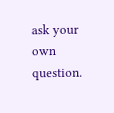ask your own question.